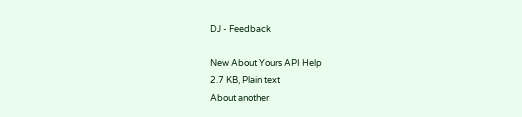DJ - Feedback

New About Yours API Help
2.7 KB, Plain text
About another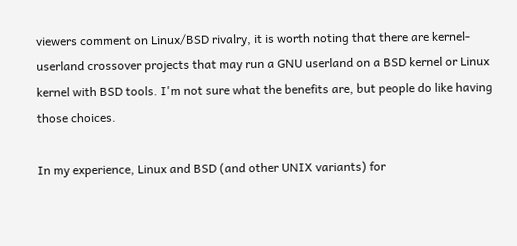viewers comment on Linux/BSD rivalry, it is worth noting that there are kernel-userland crossover projects that may run a GNU userland on a BSD kernel or Linux kernel with BSD tools. I'm not sure what the benefits are, but people do like having those choices.

In my experience, Linux and BSD (and other UNIX variants) for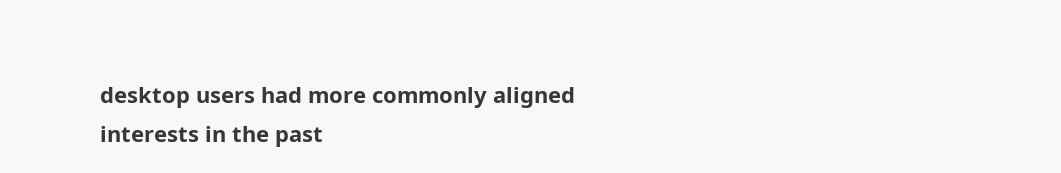desktop users had more commonly aligned interests in the past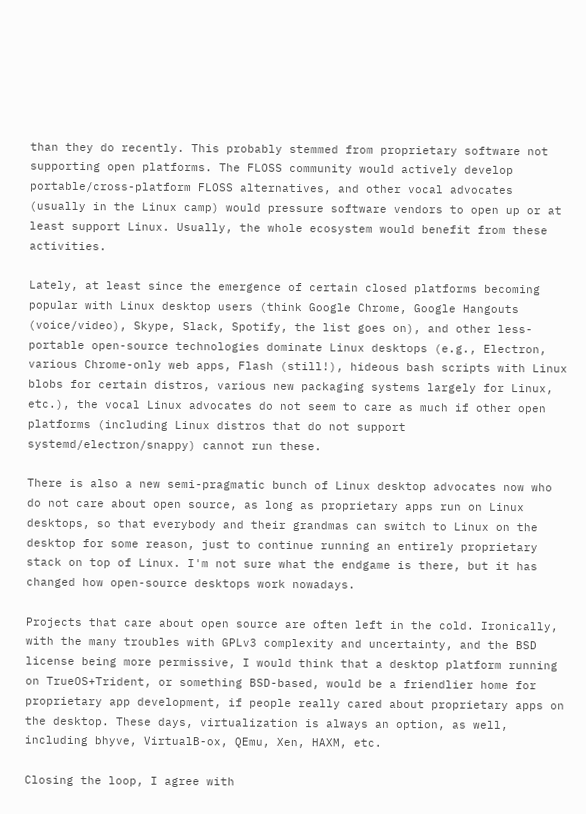than they do recently. This probably stemmed from proprietary software not supporting open platforms. The FLOSS community would actively develop portable/cross-platform FLOSS alternatives, and other vocal advocates (usually in the Linux camp) would pressure software vendors to open up or at least support Linux. Usually, the whole ecosystem would benefit from these activities.

Lately, at least since the emergence of certain closed platforms becoming popular with Linux desktop users (think Google Chrome, Google Hangouts (voice/video), Skype, Slack, Spotify, the list goes on), and other less-portable open-source technologies dominate Linux desktops (e.g., Electron, various Chrome-only web apps, Flash (still!), hideous bash scripts with Linux blobs for certain distros, various new packaging systems largely for Linux, etc.), the vocal Linux advocates do not seem to care as much if other open platforms (including Linux distros that do not support systemd/electron/snappy) cannot run these.

There is also a new semi-pragmatic bunch of Linux desktop advocates now who do not care about open source, as long as proprietary apps run on Linux desktops, so that everybody and their grandmas can switch to Linux on the desktop for some reason, just to continue running an entirely proprietary stack on top of Linux. I'm not sure what the endgame is there, but it has changed how open-source desktops work nowadays.

Projects that care about open source are often left in the cold. Ironically, with the many troubles with GPLv3 complexity and uncertainty, and the BSD license being more permissive, I would think that a desktop platform running on TrueOS+Trident, or something BSD-based, would be a friendlier home for proprietary app development, if people really cared about proprietary apps on the desktop. These days, virtualization is always an option, as well, including bhyve, VirtualB-ox, QEmu, Xen, HAXM, etc.

Closing the loop, I agree with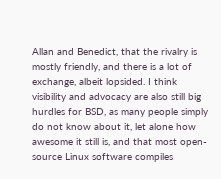Allan and Benedict, that the rivalry is mostly friendly, and there is a lot of exchange, albeit lopsided. I think visibility and advocacy are also still big hurdles for BSD, as many people simply do not know about it, let alone how awesome it still is, and that most open-source Linux software compiles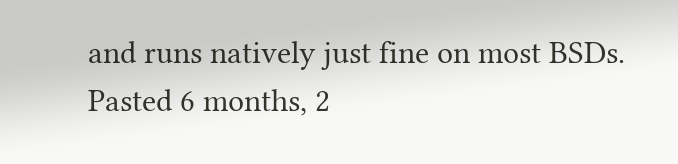and runs natively just fine on most BSDs.
Pasted 6 months, 2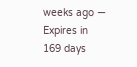weeks ago — Expires in 169 days